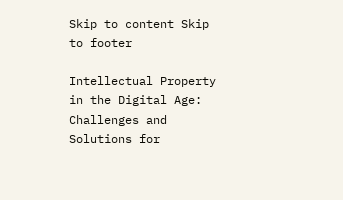Skip to content Skip to footer

Intellectual Property in the Digital Age: Challenges and Solutions for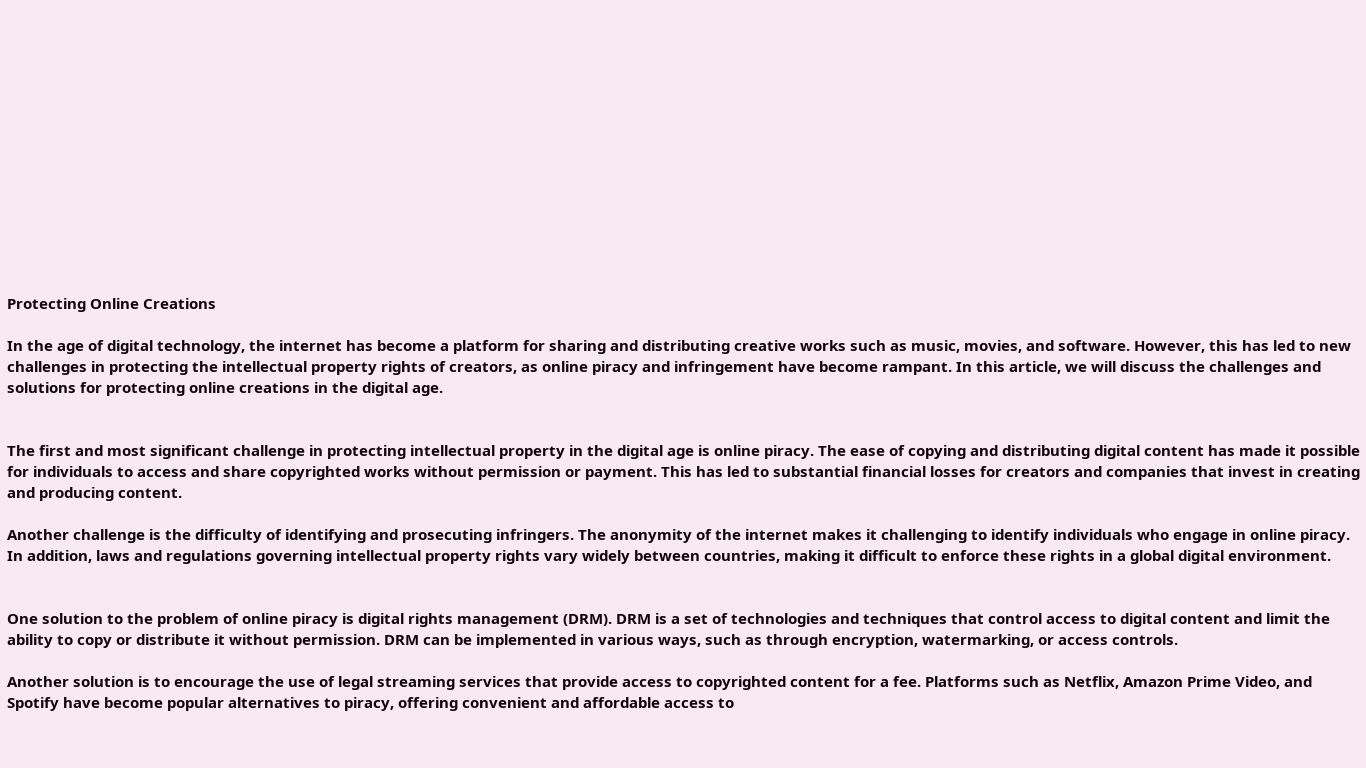Protecting Online Creations

In the age of digital technology, the internet has become a platform for sharing and distributing creative works such as music, movies, and software. However, this has led to new challenges in protecting the intellectual property rights of creators, as online piracy and infringement have become rampant. In this article, we will discuss the challenges and solutions for protecting online creations in the digital age.


The first and most significant challenge in protecting intellectual property in the digital age is online piracy. The ease of copying and distributing digital content has made it possible for individuals to access and share copyrighted works without permission or payment. This has led to substantial financial losses for creators and companies that invest in creating and producing content.

Another challenge is the difficulty of identifying and prosecuting infringers. The anonymity of the internet makes it challenging to identify individuals who engage in online piracy. In addition, laws and regulations governing intellectual property rights vary widely between countries, making it difficult to enforce these rights in a global digital environment.


One solution to the problem of online piracy is digital rights management (DRM). DRM is a set of technologies and techniques that control access to digital content and limit the ability to copy or distribute it without permission. DRM can be implemented in various ways, such as through encryption, watermarking, or access controls.

Another solution is to encourage the use of legal streaming services that provide access to copyrighted content for a fee. Platforms such as Netflix, Amazon Prime Video, and Spotify have become popular alternatives to piracy, offering convenient and affordable access to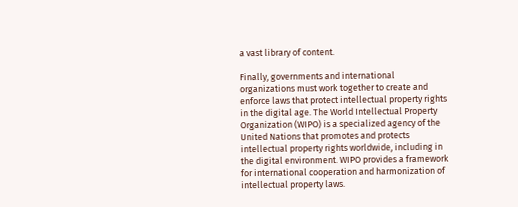a vast library of content.

Finally, governments and international organizations must work together to create and enforce laws that protect intellectual property rights in the digital age. The World Intellectual Property Organization (WIPO) is a specialized agency of the United Nations that promotes and protects intellectual property rights worldwide, including in the digital environment. WIPO provides a framework for international cooperation and harmonization of intellectual property laws.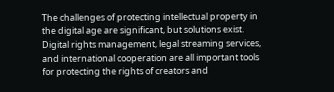The challenges of protecting intellectual property in the digital age are significant, but solutions exist. Digital rights management, legal streaming services, and international cooperation are all important tools for protecting the rights of creators and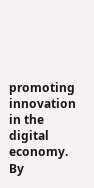promoting innovation in the digital economy. By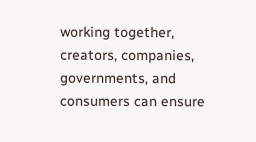working together, creators, companies, governments, and consumers can ensure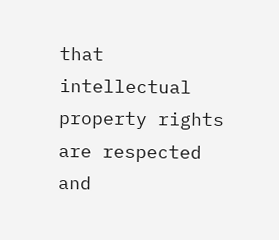that intellectual property rights are respected and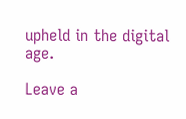upheld in the digital age.

Leave a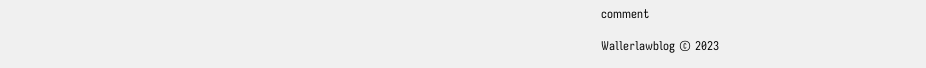comment

Wallerlawblog © 2023